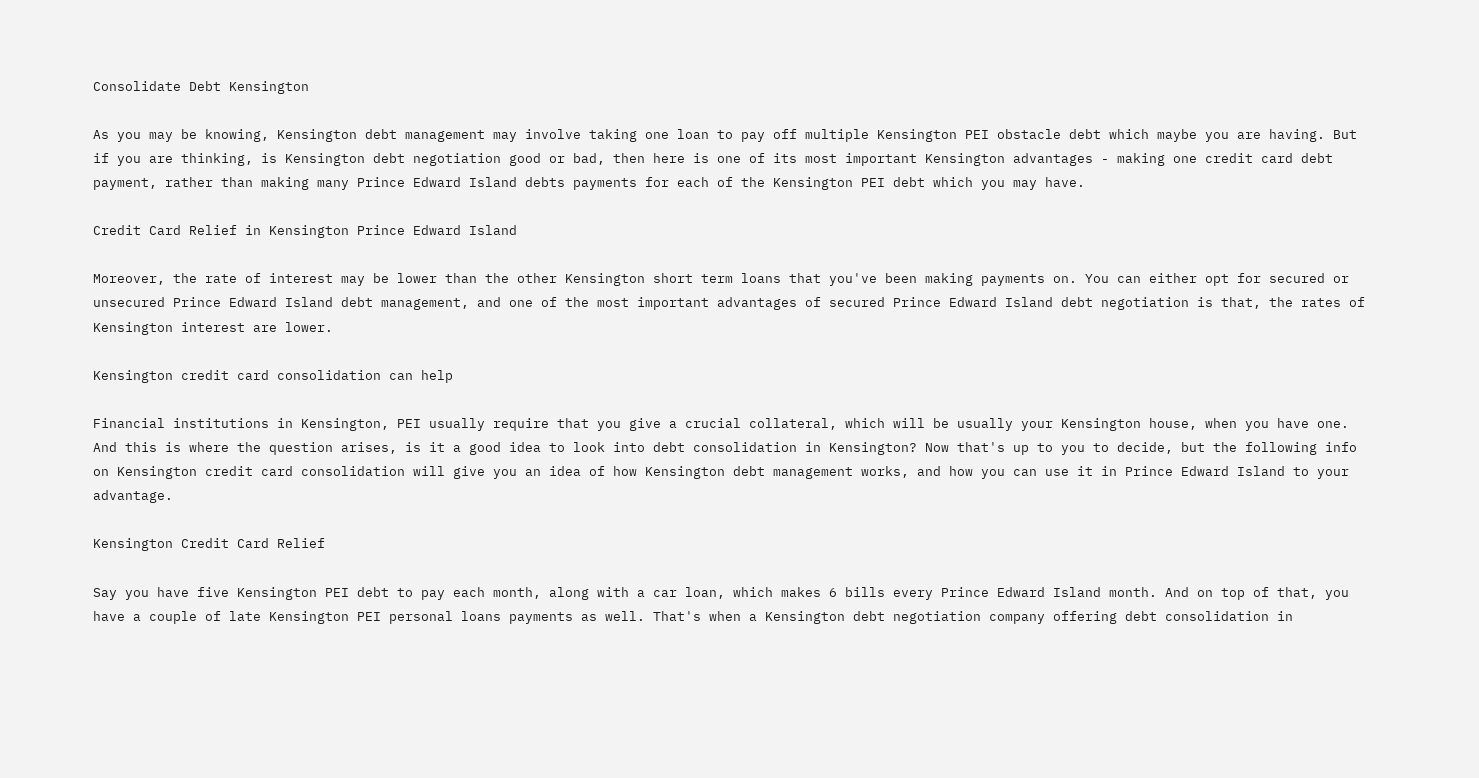Consolidate Debt Kensington

As you may be knowing, Kensington debt management may involve taking one loan to pay off multiple Kensington PEI obstacle debt which maybe you are having. But if you are thinking, is Kensington debt negotiation good or bad, then here is one of its most important Kensington advantages - making one credit card debt payment, rather than making many Prince Edward Island debts payments for each of the Kensington PEI debt which you may have.

Credit Card Relief in Kensington Prince Edward Island

Moreover, the rate of interest may be lower than the other Kensington short term loans that you've been making payments on. You can either opt for secured or unsecured Prince Edward Island debt management, and one of the most important advantages of secured Prince Edward Island debt negotiation is that, the rates of Kensington interest are lower.

Kensington credit card consolidation can help

Financial institutions in Kensington, PEI usually require that you give a crucial collateral, which will be usually your Kensington house, when you have one. And this is where the question arises, is it a good idea to look into debt consolidation in Kensington? Now that's up to you to decide, but the following info on Kensington credit card consolidation will give you an idea of how Kensington debt management works, and how you can use it in Prince Edward Island to your advantage.

Kensington Credit Card Relief

Say you have five Kensington PEI debt to pay each month, along with a car loan, which makes 6 bills every Prince Edward Island month. And on top of that, you have a couple of late Kensington PEI personal loans payments as well. That's when a Kensington debt negotiation company offering debt consolidation in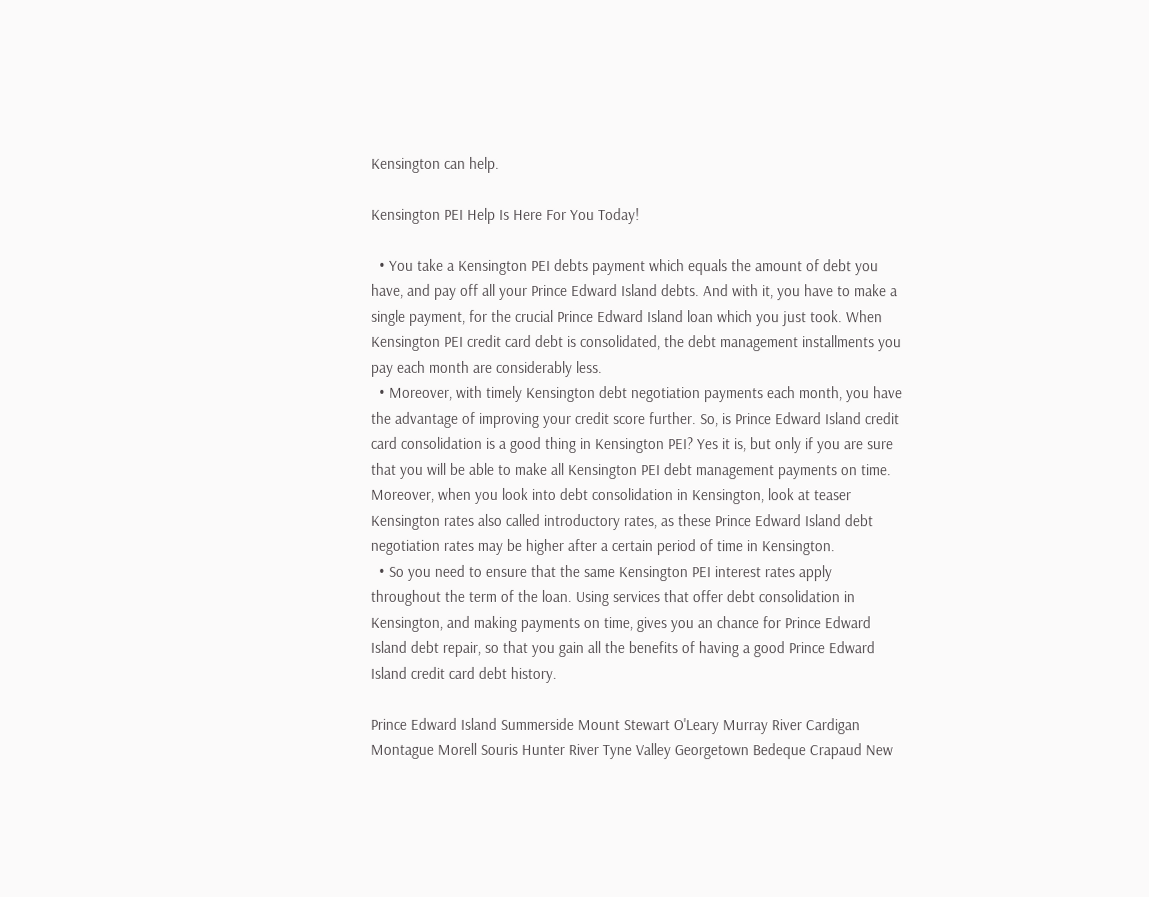Kensington can help.

Kensington PEI Help Is Here For You Today!

  • You take a Kensington PEI debts payment which equals the amount of debt you have, and pay off all your Prince Edward Island debts. And with it, you have to make a single payment, for the crucial Prince Edward Island loan which you just took. When Kensington PEI credit card debt is consolidated, the debt management installments you pay each month are considerably less.
  • Moreover, with timely Kensington debt negotiation payments each month, you have the advantage of improving your credit score further. So, is Prince Edward Island credit card consolidation is a good thing in Kensington PEI? Yes it is, but only if you are sure that you will be able to make all Kensington PEI debt management payments on time. Moreover, when you look into debt consolidation in Kensington, look at teaser Kensington rates also called introductory rates, as these Prince Edward Island debt negotiation rates may be higher after a certain period of time in Kensington.
  • So you need to ensure that the same Kensington PEI interest rates apply throughout the term of the loan. Using services that offer debt consolidation in Kensington, and making payments on time, gives you an chance for Prince Edward Island debt repair, so that you gain all the benefits of having a good Prince Edward Island credit card debt history.

Prince Edward Island Summerside Mount Stewart O'Leary Murray River Cardigan Montague Morell Souris Hunter River Tyne Valley Georgetown Bedeque Crapaud New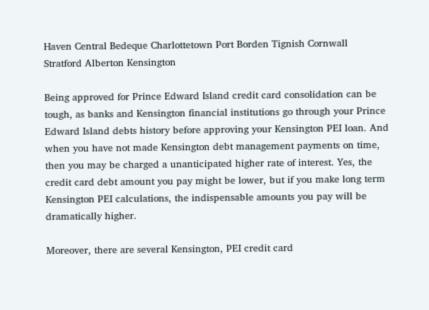Haven Central Bedeque Charlottetown Port Borden Tignish Cornwall Stratford Alberton Kensington

Being approved for Prince Edward Island credit card consolidation can be tough, as banks and Kensington financial institutions go through your Prince Edward Island debts history before approving your Kensington PEI loan. And when you have not made Kensington debt management payments on time, then you may be charged a unanticipated higher rate of interest. Yes, the credit card debt amount you pay might be lower, but if you make long term Kensington PEI calculations, the indispensable amounts you pay will be dramatically higher.

Moreover, there are several Kensington, PEI credit card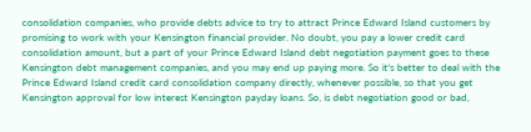consolidation companies, who provide debts advice to try to attract Prince Edward Island customers by promising to work with your Kensington financial provider. No doubt, you pay a lower credit card consolidation amount, but a part of your Prince Edward Island debt negotiation payment goes to these Kensington debt management companies, and you may end up paying more. So it's better to deal with the Prince Edward Island credit card consolidation company directly, whenever possible, so that you get Kensington approval for low interest Kensington payday loans. So, is debt negotiation good or bad,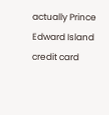actually Prince Edward Island credit card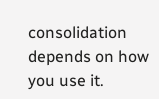consolidation depends on how you use it.